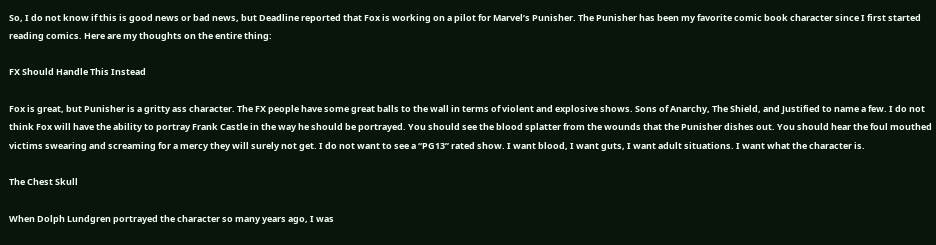So, I do not know if this is good news or bad news, but Deadline reported that Fox is working on a pilot for Marvel’s Punisher. The Punisher has been my favorite comic book character since I first started reading comics. Here are my thoughts on the entire thing:

FX Should Handle This Instead

Fox is great, but Punisher is a gritty ass character. The FX people have some great balls to the wall in terms of violent and explosive shows. Sons of Anarchy, The Shield, and Justified to name a few. I do not think Fox will have the ability to portray Frank Castle in the way he should be portrayed. You should see the blood splatter from the wounds that the Punisher dishes out. You should hear the foul mouthed victims swearing and screaming for a mercy they will surely not get. I do not want to see a “PG13” rated show. I want blood, I want guts, I want adult situations. I want what the character is.

The Chest Skull

When Dolph Lundgren portrayed the character so many years ago, I was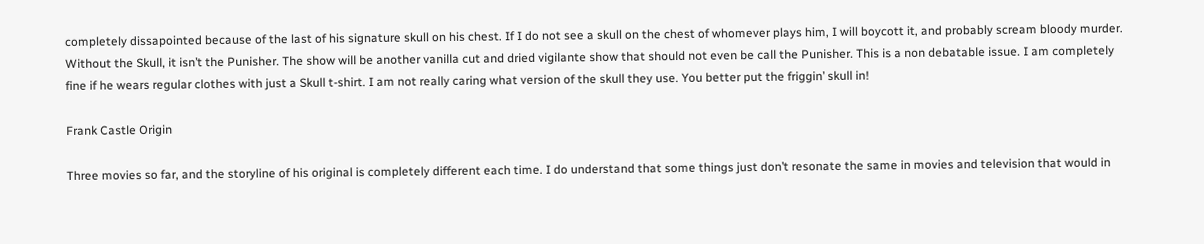completely dissapointed because of the last of his signature skull on his chest. If I do not see a skull on the chest of whomever plays him, I will boycott it, and probably scream bloody murder. Without the Skull, it isn’t the Punisher. The show will be another vanilla cut and dried vigilante show that should not even be call the Punisher. This is a non debatable issue. I am completely fine if he wears regular clothes with just a Skull t-shirt. I am not really caring what version of the skull they use. You better put the friggin’ skull in!

Frank Castle Origin

Three movies so far, and the storyline of his original is completely different each time. I do understand that some things just don’t resonate the same in movies and television that would in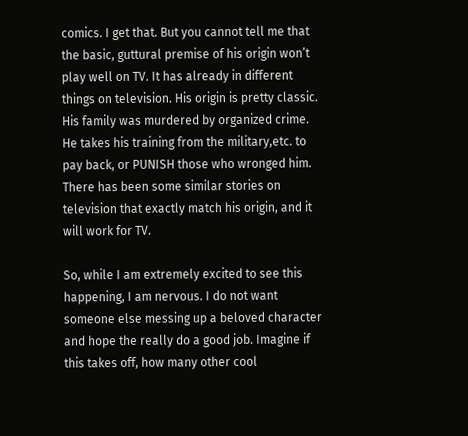comics. I get that. But you cannot tell me that the basic, guttural premise of his origin won’t play well on TV. It has already in different things on television. His origin is pretty classic. His family was murdered by organized crime. He takes his training from the military,etc. to pay back, or PUNISH those who wronged him. There has been some similar stories on television that exactly match his origin, and it will work for TV.

So, while I am extremely excited to see this happening, I am nervous. I do not want someone else messing up a beloved character and hope the really do a good job. Imagine if this takes off, how many other cool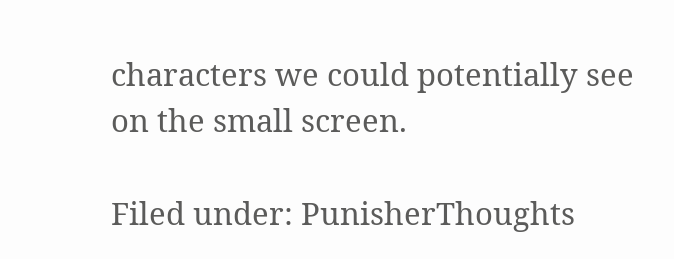characters we could potentially see on the small screen.

Filed under: PunisherThoughts